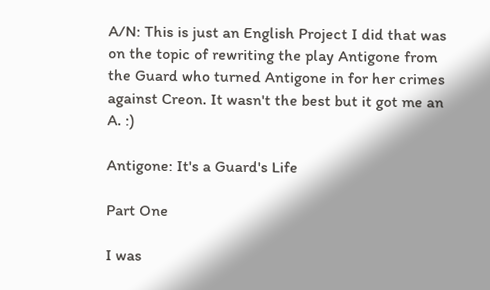A/N: This is just an English Project I did that was on the topic of rewriting the play Antigone from the Guard who turned Antigone in for her crimes against Creon. It wasn't the best but it got me an A. :)

Antigone: It's a Guard's Life

Part One

I was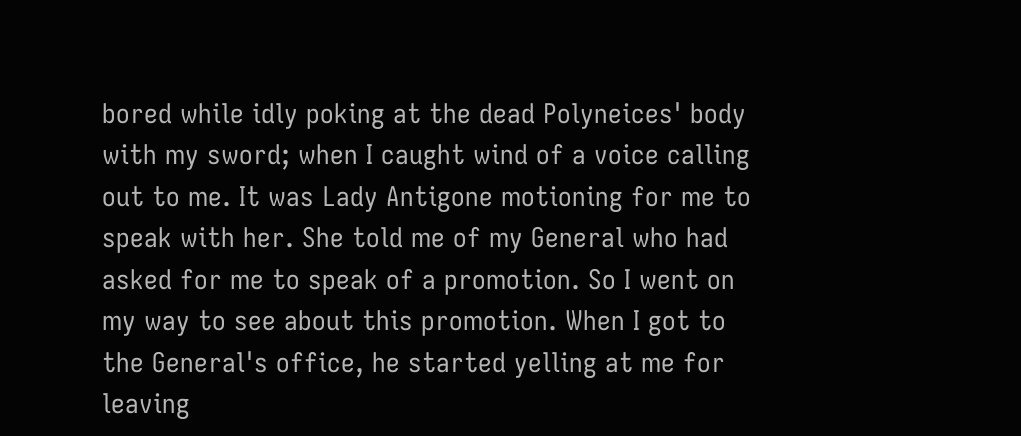bored while idly poking at the dead Polyneices' body with my sword; when I caught wind of a voice calling out to me. It was Lady Antigone motioning for me to speak with her. She told me of my General who had asked for me to speak of a promotion. So I went on my way to see about this promotion. When I got to the General's office, he started yelling at me for leaving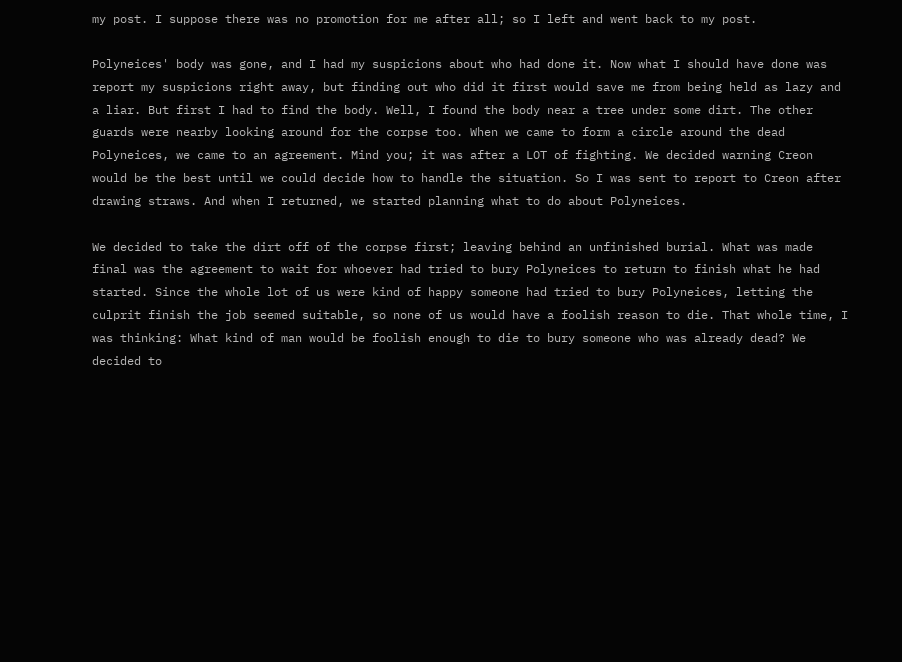my post. I suppose there was no promotion for me after all; so I left and went back to my post.

Polyneices' body was gone, and I had my suspicions about who had done it. Now what I should have done was report my suspicions right away, but finding out who did it first would save me from being held as lazy and a liar. But first I had to find the body. Well, I found the body near a tree under some dirt. The other guards were nearby looking around for the corpse too. When we came to form a circle around the dead Polyneices, we came to an agreement. Mind you; it was after a LOT of fighting. We decided warning Creon would be the best until we could decide how to handle the situation. So I was sent to report to Creon after drawing straws. And when I returned, we started planning what to do about Polyneices.

We decided to take the dirt off of the corpse first; leaving behind an unfinished burial. What was made final was the agreement to wait for whoever had tried to bury Polyneices to return to finish what he had started. Since the whole lot of us were kind of happy someone had tried to bury Polyneices, letting the culprit finish the job seemed suitable, so none of us would have a foolish reason to die. That whole time, I was thinking: What kind of man would be foolish enough to die to bury someone who was already dead? We decided to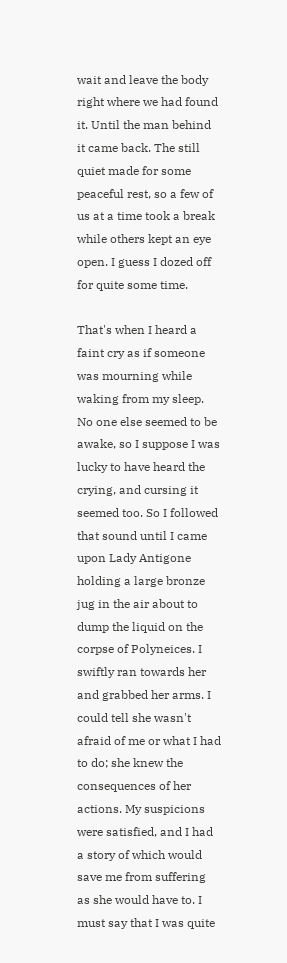wait and leave the body right where we had found it. Until the man behind it came back. The still quiet made for some peaceful rest, so a few of us at a time took a break while others kept an eye open. I guess I dozed off for quite some time.

That's when I heard a faint cry as if someone was mourning while waking from my sleep. No one else seemed to be awake, so I suppose I was lucky to have heard the crying, and cursing it seemed too. So I followed that sound until I came upon Lady Antigone holding a large bronze jug in the air about to dump the liquid on the corpse of Polyneices. I swiftly ran towards her and grabbed her arms. I could tell she wasn't afraid of me or what I had to do; she knew the consequences of her actions. My suspicions were satisfied, and I had a story of which would save me from suffering as she would have to. I must say that I was quite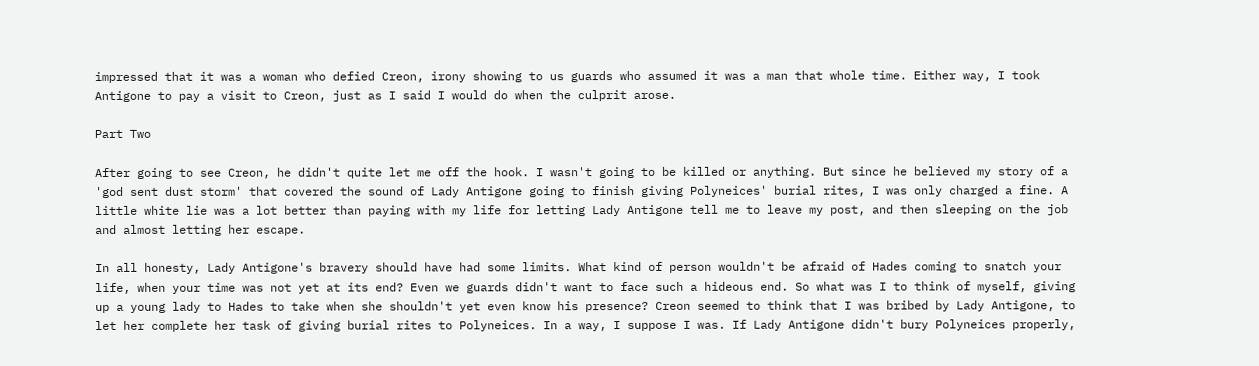impressed that it was a woman who defied Creon, irony showing to us guards who assumed it was a man that whole time. Either way, I took Antigone to pay a visit to Creon, just as I said I would do when the culprit arose.

Part Two

After going to see Creon, he didn't quite let me off the hook. I wasn't going to be killed or anything. But since he believed my story of a 'god sent dust storm' that covered the sound of Lady Antigone going to finish giving Polyneices' burial rites, I was only charged a fine. A little white lie was a lot better than paying with my life for letting Lady Antigone tell me to leave my post, and then sleeping on the job and almost letting her escape.

In all honesty, Lady Antigone's bravery should have had some limits. What kind of person wouldn't be afraid of Hades coming to snatch your life, when your time was not yet at its end? Even we guards didn't want to face such a hideous end. So what was I to think of myself, giving up a young lady to Hades to take when she shouldn't yet even know his presence? Creon seemed to think that I was bribed by Lady Antigone, to let her complete her task of giving burial rites to Polyneices. In a way, I suppose I was. If Lady Antigone didn't bury Polyneices properly,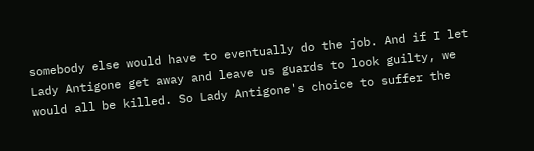somebody else would have to eventually do the job. And if I let Lady Antigone get away and leave us guards to look guilty, we would all be killed. So Lady Antigone's choice to suffer the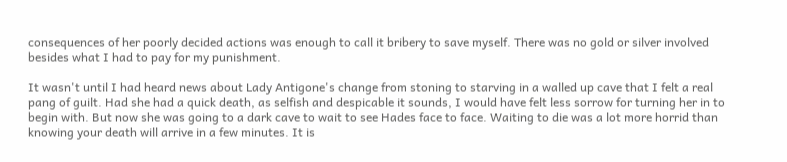consequences of her poorly decided actions was enough to call it bribery to save myself. There was no gold or silver involved besides what I had to pay for my punishment.

It wasn't until I had heard news about Lady Antigone's change from stoning to starving in a walled up cave that I felt a real pang of guilt. Had she had a quick death, as selfish and despicable it sounds, I would have felt less sorrow for turning her in to begin with. But now she was going to a dark cave to wait to see Hades face to face. Waiting to die was a lot more horrid than knowing your death will arrive in a few minutes. It is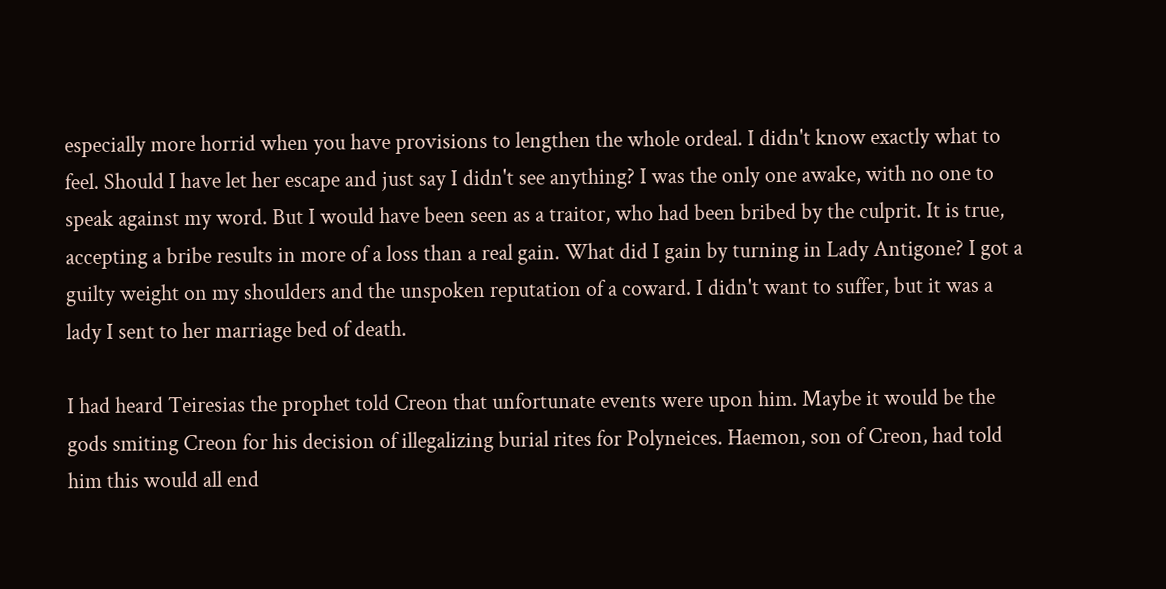especially more horrid when you have provisions to lengthen the whole ordeal. I didn't know exactly what to feel. Should I have let her escape and just say I didn't see anything? I was the only one awake, with no one to speak against my word. But I would have been seen as a traitor, who had been bribed by the culprit. It is true, accepting a bribe results in more of a loss than a real gain. What did I gain by turning in Lady Antigone? I got a guilty weight on my shoulders and the unspoken reputation of a coward. I didn't want to suffer, but it was a lady I sent to her marriage bed of death.

I had heard Teiresias the prophet told Creon that unfortunate events were upon him. Maybe it would be the gods smiting Creon for his decision of illegalizing burial rites for Polyneices. Haemon, son of Creon, had told him this would all end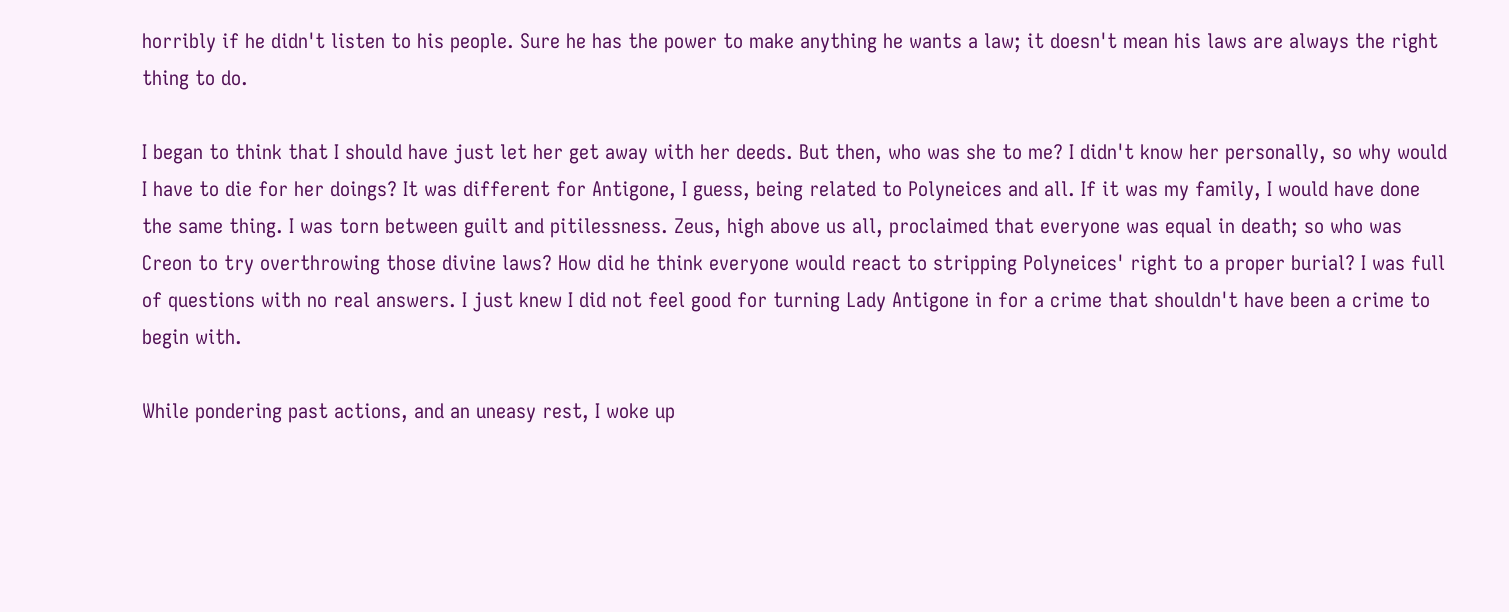horribly if he didn't listen to his people. Sure he has the power to make anything he wants a law; it doesn't mean his laws are always the right thing to do.

I began to think that I should have just let her get away with her deeds. But then, who was she to me? I didn't know her personally, so why would I have to die for her doings? It was different for Antigone, I guess, being related to Polyneices and all. If it was my family, I would have done the same thing. I was torn between guilt and pitilessness. Zeus, high above us all, proclaimed that everyone was equal in death; so who was Creon to try overthrowing those divine laws? How did he think everyone would react to stripping Polyneices' right to a proper burial? I was full of questions with no real answers. I just knew I did not feel good for turning Lady Antigone in for a crime that shouldn't have been a crime to begin with.

While pondering past actions, and an uneasy rest, I woke up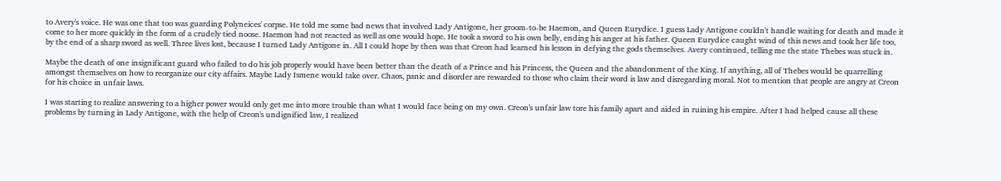to Avery's voice. He was one that too was guarding Polyneices' corpse. He told me some bad news that involved Lady Antigone, her groom-to-be Haemon, and Queen Eurydice. I guess Lady Antigone couldn't handle waiting for death and made it come to her more quickly in the form of a crudely tied noose. Haemon had not reacted as well as one would hope. He took a sword to his own belly, ending his anger at his father. Queen Eurydice caught wind of this news and took her life too, by the end of a sharp sword as well. Three lives lost, because I turned Lady Antigone in. All I could hope by then was that Creon had learned his lesson in defying the gods themselves. Avery continued, telling me the state Thebes was stuck in.

Maybe the death of one insignificant guard who failed to do his job properly would have been better than the death of a Prince and his Princess, the Queen and the abandonment of the King. If anything, all of Thebes would be quarrelling amongst themselves on how to reorganize our city affairs. Maybe Lady Ismene would take over. Chaos, panic and disorder are rewarded to those who claim their word is law and disregarding moral. Not to mention that people are angry at Creon for his choice in unfair laws.

I was starting to realize answering to a higher power would only get me into more trouble than what I would face being on my own. Creon's unfair law tore his family apart and aided in ruining his empire. After I had helped cause all these problems by turning in Lady Antigone, with the help of Creon's undignified law, I realized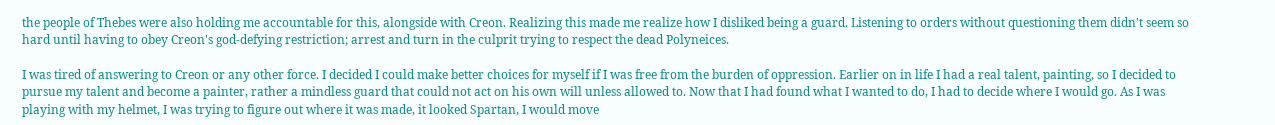the people of Thebes were also holding me accountable for this, alongside with Creon. Realizing this made me realize how I disliked being a guard. Listening to orders without questioning them didn't seem so hard until having to obey Creon's god-defying restriction; arrest and turn in the culprit trying to respect the dead Polyneices.

I was tired of answering to Creon or any other force. I decided I could make better choices for myself if I was free from the burden of oppression. Earlier on in life I had a real talent, painting, so I decided to pursue my talent and become a painter, rather a mindless guard that could not act on his own will unless allowed to. Now that I had found what I wanted to do, I had to decide where I would go. As I was playing with my helmet, I was trying to figure out where it was made, it looked Spartan, I would move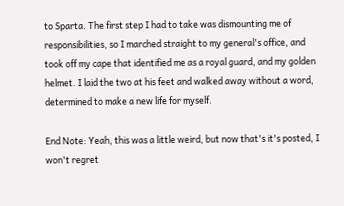to Sparta. The first step I had to take was dismounting me of responsibilities, so I marched straight to my general's office, and took off my cape that identified me as a royal guard, and my golden helmet. I laid the two at his feet and walked away without a word, determined to make a new life for myself.

End Note: Yeah, this was a little weird, but now that's it's posted, I won't regret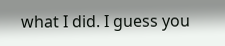what I did. I guess you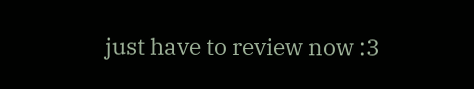just have to review now :3